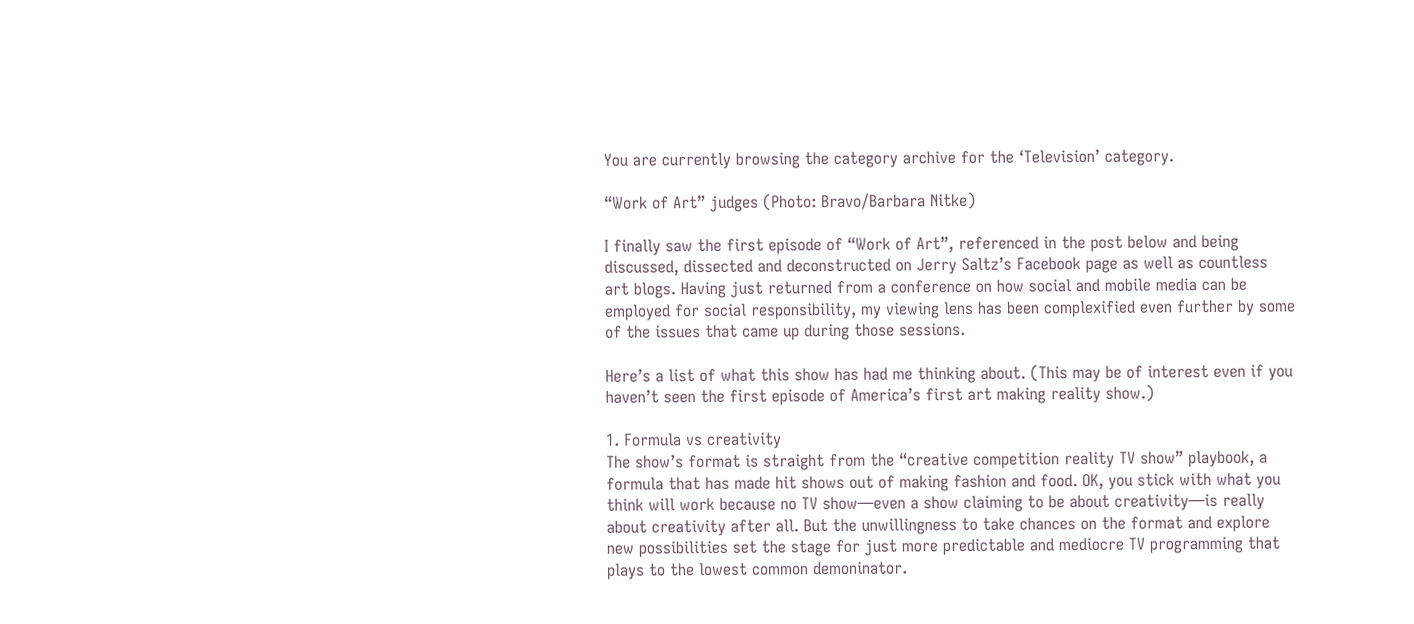You are currently browsing the category archive for the ‘Television’ category.

“Work of Art” judges (Photo: Bravo/Barbara Nitke)

I finally saw the first episode of “Work of Art”, referenced in the post below and being discussed, dissected and deconstructed on Jerry Saltz’s Facebook page as well as countless art blogs. Having just returned from a conference on how social and mobile media can be employed for social responsibility, my viewing lens has been complexified even further by some of the issues that came up during those sessions.

Here’s a list of what this show has had me thinking about. (This may be of interest even if you haven’t seen the first episode of America’s first art making reality show.)

1. Formula vs creativity
The show’s format is straight from the “creative competition reality TV show” playbook, a formula that has made hit shows out of making fashion and food. OK, you stick with what you think will work because no TV show—even a show claiming to be about creativity—is really about creativity after all. But the unwillingness to take chances on the format and explore new possibilities set the stage for just more predictable and mediocre TV programming that plays to the lowest common demoninator.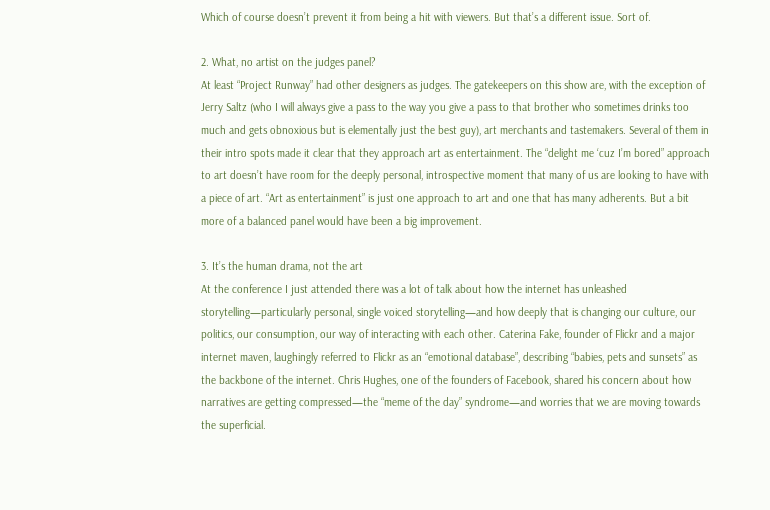Which of course doesn’t prevent it from being a hit with viewers. But that’s a different issue. Sort of.

2. What, no artist on the judges panel?
At least “Project Runway” had other designers as judges. The gatekeepers on this show are, with the exception of Jerry Saltz (who I will always give a pass to the way you give a pass to that brother who sometimes drinks too much and gets obnoxious but is elementally just the best guy), art merchants and tastemakers. Several of them in their intro spots made it clear that they approach art as entertainment. The “delight me ‘cuz I’m bored” approach to art doesn’t have room for the deeply personal, introspective moment that many of us are looking to have with a piece of art. “Art as entertainment” is just one approach to art and one that has many adherents. But a bit more of a balanced panel would have been a big improvement.

3. It’s the human drama, not the art
At the conference I just attended there was a lot of talk about how the internet has unleashed storytelling—particularly personal, single voiced storytelling—and how deeply that is changing our culture, our politics, our consumption, our way of interacting with each other. Caterina Fake, founder of Flickr and a major internet maven, laughingly referred to Flickr as an “emotional database”, describing “babies, pets and sunsets” as the backbone of the internet. Chris Hughes, one of the founders of Facebook, shared his concern about how narratives are getting compressed—the “meme of the day” syndrome—and worries that we are moving towards the superficial.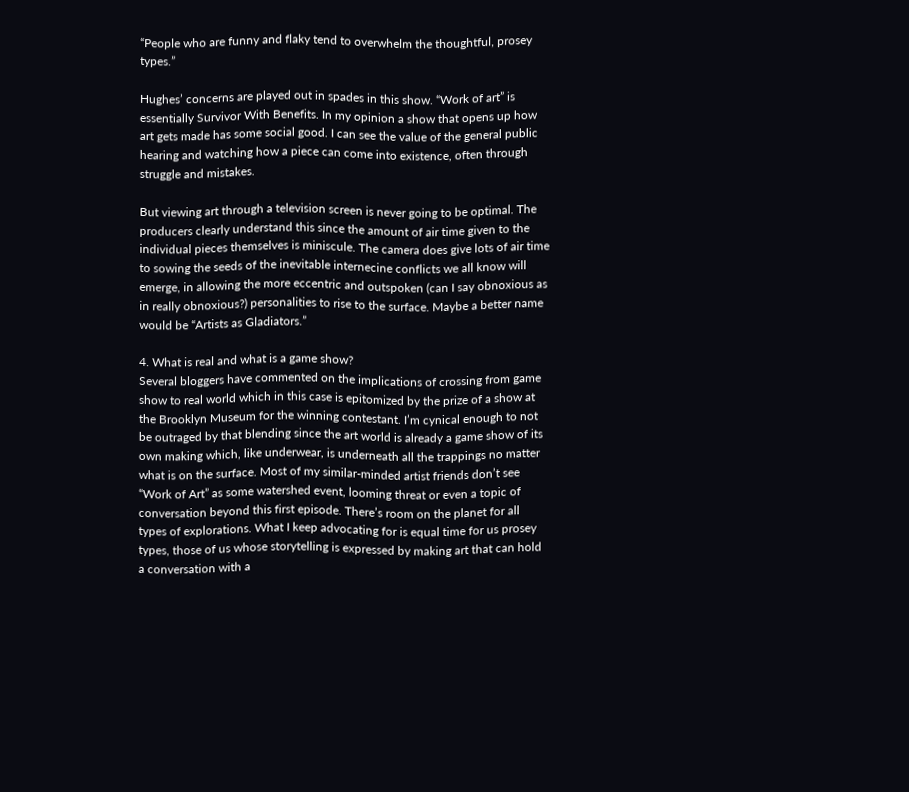“People who are funny and flaky tend to overwhelm the thoughtful, prosey types.”

Hughes’ concerns are played out in spades in this show. “Work of art” is essentially Survivor With Benefits. In my opinion a show that opens up how art gets made has some social good. I can see the value of the general public hearing and watching how a piece can come into existence, often through struggle and mistakes.

But viewing art through a television screen is never going to be optimal. The producers clearly understand this since the amount of air time given to the individual pieces themselves is miniscule. The camera does give lots of air time to sowing the seeds of the inevitable internecine conflicts we all know will emerge, in allowing the more eccentric and outspoken (can I say obnoxious as in really obnoxious?) personalities to rise to the surface. Maybe a better name would be “Artists as Gladiators.”

4. What is real and what is a game show?
Several bloggers have commented on the implications of crossing from game show to real world which in this case is epitomized by the prize of a show at the Brooklyn Museum for the winning contestant. I’m cynical enough to not be outraged by that blending since the art world is already a game show of its own making which, like underwear, is underneath all the trappings no matter what is on the surface. Most of my similar-minded artist friends don’t see “Work of Art” as some watershed event, looming threat or even a topic of conversation beyond this first episode. There’s room on the planet for all types of explorations. What I keep advocating for is equal time for us prosey types, those of us whose storytelling is expressed by making art that can hold a conversation with a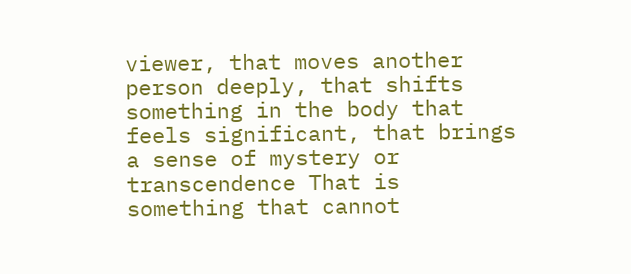viewer, that moves another person deeply, that shifts something in the body that feels significant, that brings a sense of mystery or transcendence That is something that cannot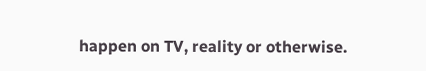happen on TV, reality or otherwise.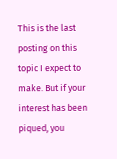This is the last posting on this topic I expect to make. But if your interest has been piqued, you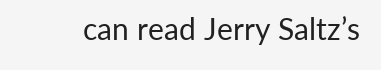can read Jerry Saltz’s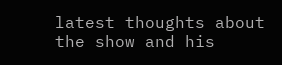latest thoughts about the show and his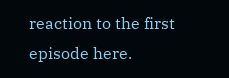reaction to the first episode here.